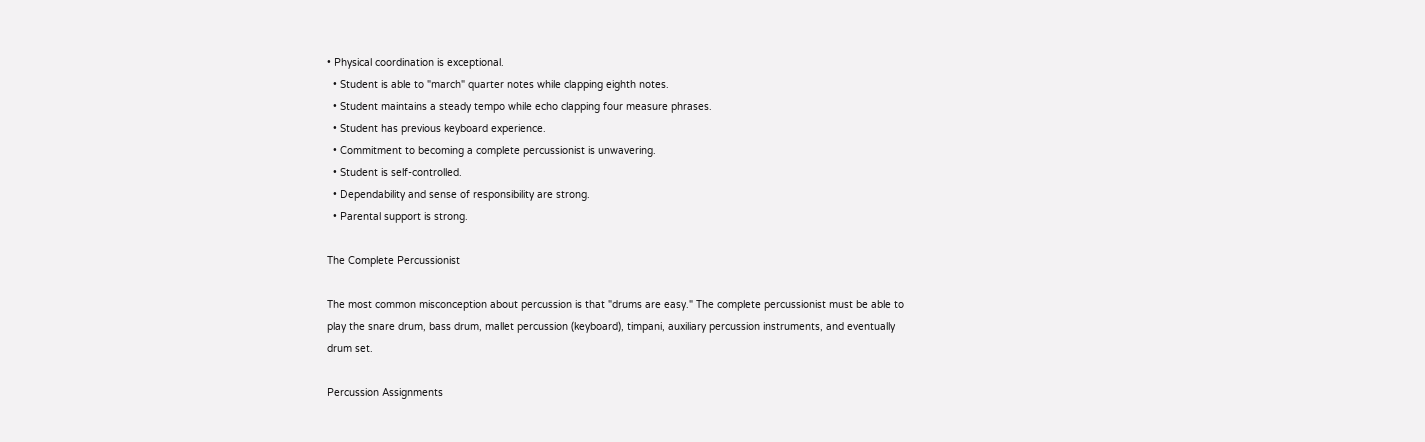• Physical coordination is exceptional.
  • Student is able to "march" quarter notes while clapping eighth notes.
  • Student maintains a steady tempo while echo clapping four measure phrases.
  • Student has previous keyboard experience.
  • Commitment to becoming a complete percussionist is unwavering.
  • Student is self-controlled.
  • Dependability and sense of responsibility are strong.
  • Parental support is strong.

The Complete Percussionist

The most common misconception about percussion is that "drums are easy." The complete percussionist must be able to play the snare drum, bass drum, mallet percussion (keyboard), timpani, auxiliary percussion instruments, and eventually drum set.

Percussion Assignments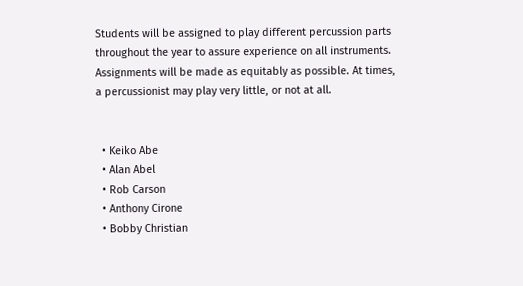Students will be assigned to play different percussion parts throughout the year to assure experience on all instruments. Assignments will be made as equitably as possible. At times, a percussionist may play very little, or not at all.


  • Keiko Abe
  • Alan Abel
  • Rob Carson
  • Anthony Cirone
  • Bobby Christian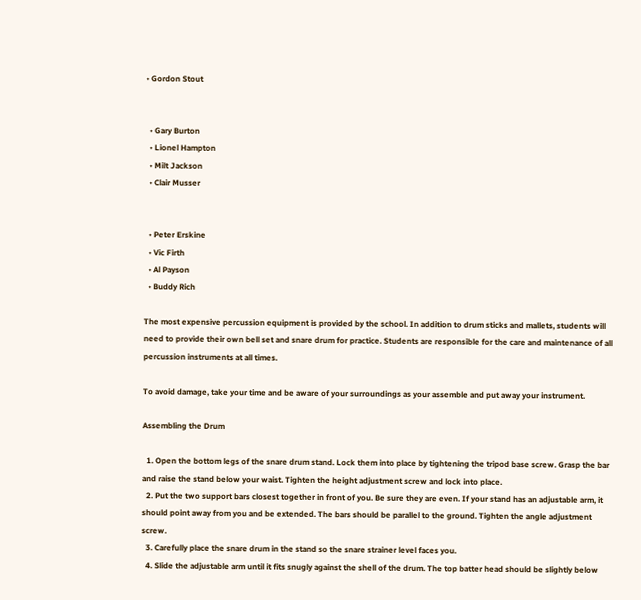• Gordon Stout


  • Gary Burton
  • Lionel Hampton
  • Milt Jackson
  • Clair Musser


  • Peter Erskine
  • Vic Firth
  • Al Payson
  • Buddy Rich

The most expensive percussion equipment is provided by the school. In addition to drum sticks and mallets, students will need to provide their own bell set and snare drum for practice. Students are responsible for the care and maintenance of all percussion instruments at all times.

To avoid damage, take your time and be aware of your surroundings as your assemble and put away your instrument.

Assembling the Drum

  1. Open the bottom legs of the snare drum stand. Lock them into place by tightening the tripod base screw. Grasp the bar and raise the stand below your waist. Tighten the height adjustment screw and lock into place.
  2. Put the two support bars closest together in front of you. Be sure they are even. If your stand has an adjustable arm, it should point away from you and be extended. The bars should be parallel to the ground. Tighten the angle adjustment screw.
  3. Carefully place the snare drum in the stand so the snare strainer level faces you.
  4. Slide the adjustable arm until it fits snugly against the shell of the drum. The top batter head should be slightly below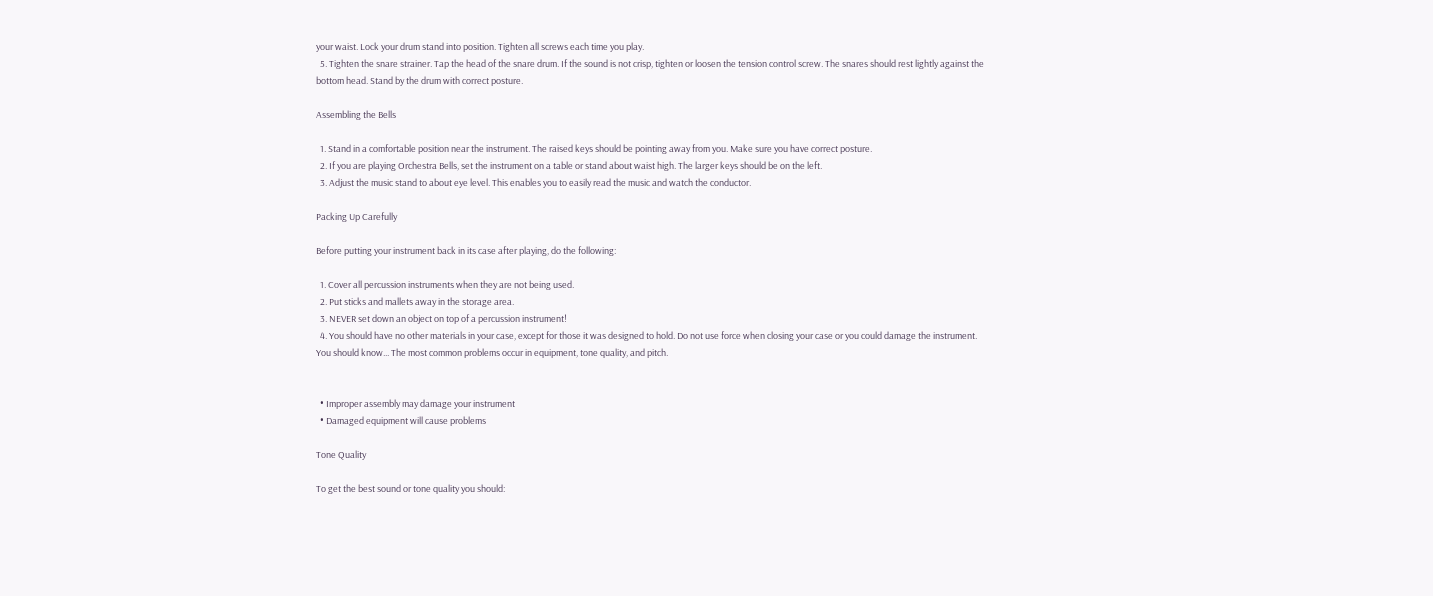your waist. Lock your drum stand into position. Tighten all screws each time you play.
  5. Tighten the snare strainer. Tap the head of the snare drum. If the sound is not crisp, tighten or loosen the tension control screw. The snares should rest lightly against the bottom head. Stand by the drum with correct posture.

Assembling the Bells

  1. Stand in a comfortable position near the instrument. The raised keys should be pointing away from you. Make sure you have correct posture.
  2. If you are playing Orchestra Bells, set the instrument on a table or stand about waist high. The larger keys should be on the left.
  3. Adjust the music stand to about eye level. This enables you to easily read the music and watch the conductor.

Packing Up Carefully

Before putting your instrument back in its case after playing, do the following:

  1. Cover all percussion instruments when they are not being used.
  2. Put sticks and mallets away in the storage area.
  3. NEVER set down an object on top of a percussion instrument!
  4. You should have no other materials in your case, except for those it was designed to hold. Do not use force when closing your case or you could damage the instrument.
You should know... The most common problems occur in equipment, tone quality, and pitch.


  • Improper assembly may damage your instrument
  • Damaged equipment will cause problems

Tone Quality

To get the best sound or tone quality you should: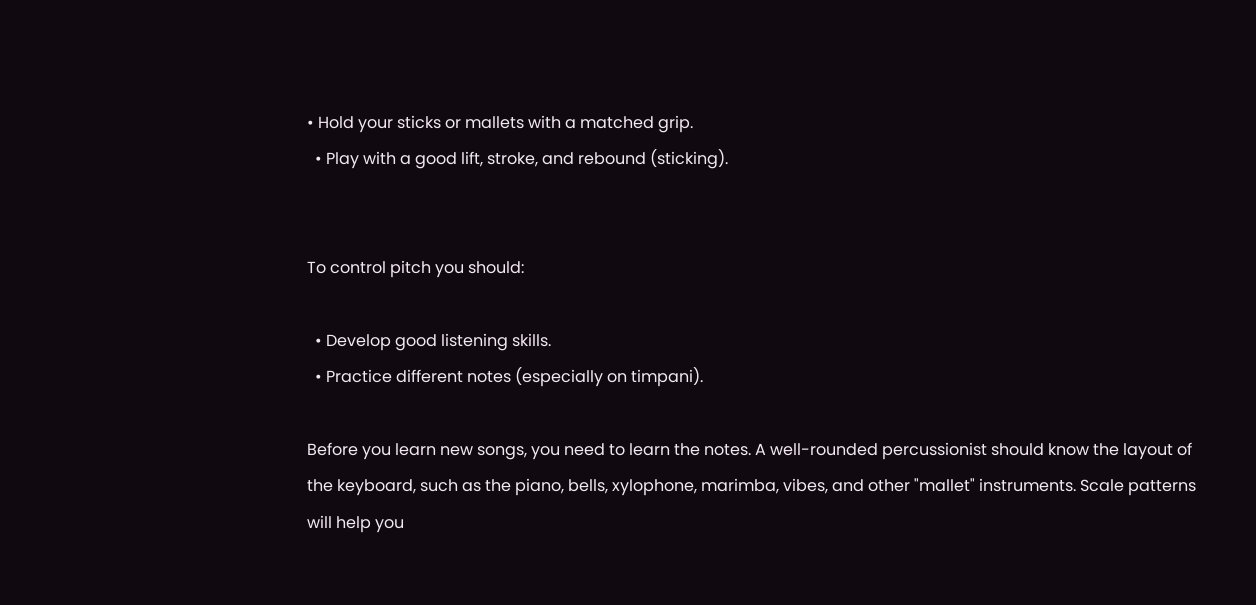• Hold your sticks or mallets with a matched grip.
  • Play with a good lift, stroke, and rebound (sticking).


To control pitch you should:

  • Develop good listening skills.
  • Practice different notes (especially on timpani).

Before you learn new songs, you need to learn the notes. A well-rounded percussionist should know the layout of the keyboard, such as the piano, bells, xylophone, marimba, vibes, and other "mallet" instruments. Scale patterns will help you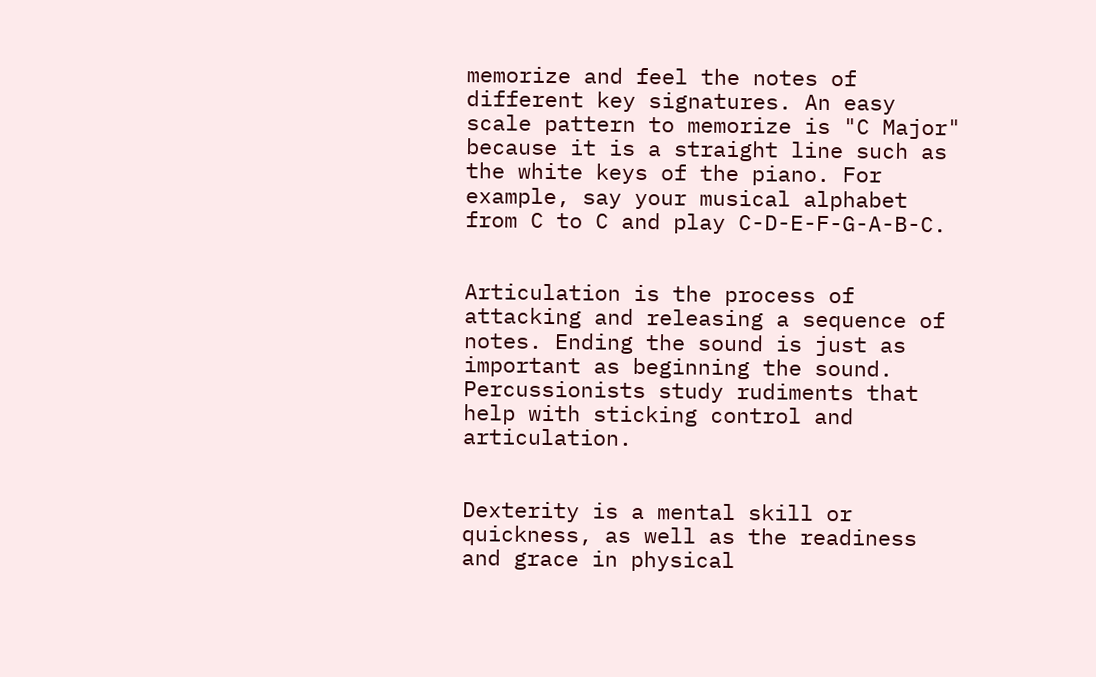memorize and feel the notes of different key signatures. An easy scale pattern to memorize is "C Major" because it is a straight line such as the white keys of the piano. For example, say your musical alphabet from C to C and play C-D-E-F-G-A-B-C.


Articulation is the process of attacking and releasing a sequence of notes. Ending the sound is just as important as beginning the sound. Percussionists study rudiments that help with sticking control and articulation.


Dexterity is a mental skill or quickness, as well as the readiness and grace in physical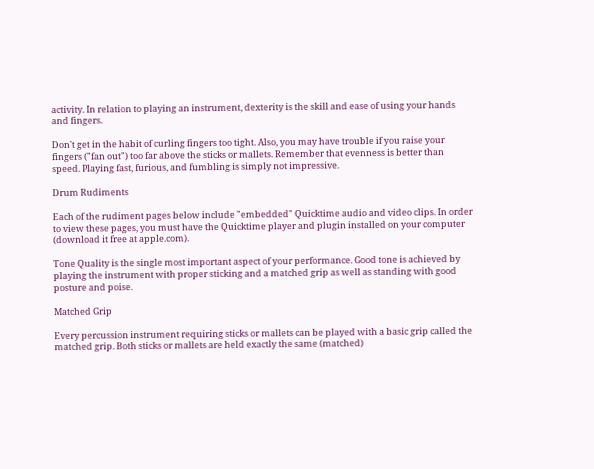activity. In relation to playing an instrument, dexterity is the skill and ease of using your hands and fingers.

Don't get in the habit of curling fingers too tight. Also, you may have trouble if you raise your fingers ("fan out") too far above the sticks or mallets. Remember that evenness is better than speed. Playing fast, furious, and fumbling is simply not impressive.

Drum Rudiments

Each of the rudiment pages below include "embedded" Quicktime audio and video clips. In order to view these pages, you must have the Quicktime player and plugin installed on your computer (download it free at apple.com).

Tone Quality is the single most important aspect of your performance. Good tone is achieved by playing the instrument with proper sticking and a matched grip as well as standing with good posture and poise.

Matched Grip

Every percussion instrument requiring sticks or mallets can be played with a basic grip called the matched grip. Both sticks or mallets are held exactly the same (matched)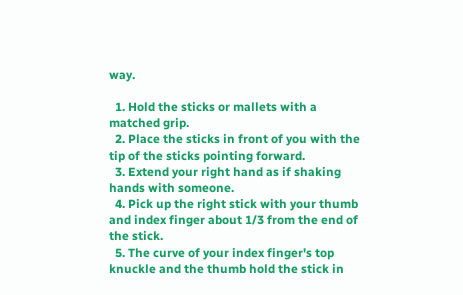way.

  1. Hold the sticks or mallets with a matched grip.
  2. Place the sticks in front of you with the tip of the sticks pointing forward.
  3. Extend your right hand as if shaking hands with someone.
  4. Pick up the right stick with your thumb and index finger about 1/3 from the end of the stick.
  5. The curve of your index finger's top knuckle and the thumb hold the stick in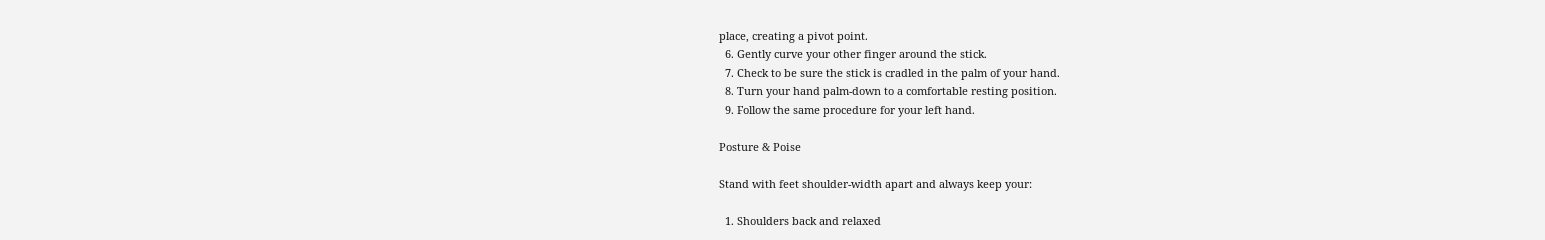place, creating a pivot point.
  6. Gently curve your other finger around the stick.
  7. Check to be sure the stick is cradled in the palm of your hand.
  8. Turn your hand palm-down to a comfortable resting position.
  9. Follow the same procedure for your left hand.

Posture & Poise

Stand with feet shoulder-width apart and always keep your:

  1. Shoulders back and relaxed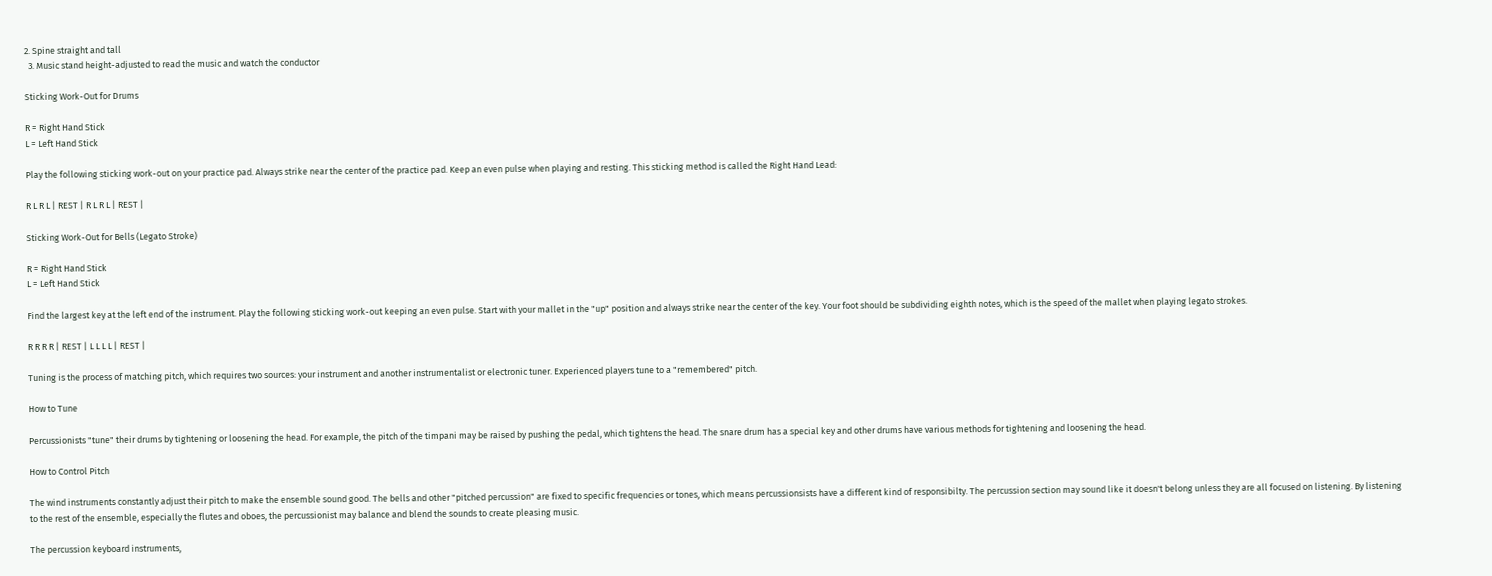2. Spine straight and tall
  3. Music stand height-adjusted to read the music and watch the conductor

Sticking Work-Out for Drums

R = Right Hand Stick
L = Left Hand Stick

Play the following sticking work-out on your practice pad. Always strike near the center of the practice pad. Keep an even pulse when playing and resting. This sticking method is called the Right Hand Lead:

R L R L | REST | R L R L | REST |

Sticking Work-Out for Bells (Legato Stroke)

R = Right Hand Stick
L = Left Hand Stick

Find the largest key at the left end of the instrument. Play the following sticking work-out keeping an even pulse. Start with your mallet in the "up" position and always strike near the center of the key. Your foot should be subdividing eighth notes, which is the speed of the mallet when playing legato strokes.

R R R R | REST | L L L L | REST |

Tuning is the process of matching pitch, which requires two sources: your instrument and another instrumentalist or electronic tuner. Experienced players tune to a "remembered" pitch.

How to Tune

Percussionists "tune" their drums by tightening or loosening the head. For example, the pitch of the timpani may be raised by pushing the pedal, which tightens the head. The snare drum has a special key and other drums have various methods for tightening and loosening the head.

How to Control Pitch

The wind instruments constantly adjust their pitch to make the ensemble sound good. The bells and other "pitched percussion" are fixed to specific frequencies or tones, which means percussionsists have a different kind of responsibilty. The percussion section may sound like it doesn't belong unless they are all focused on listening. By listening to the rest of the ensemble, especially the flutes and oboes, the percussionist may balance and blend the sounds to create pleasing music.

The percussion keyboard instruments,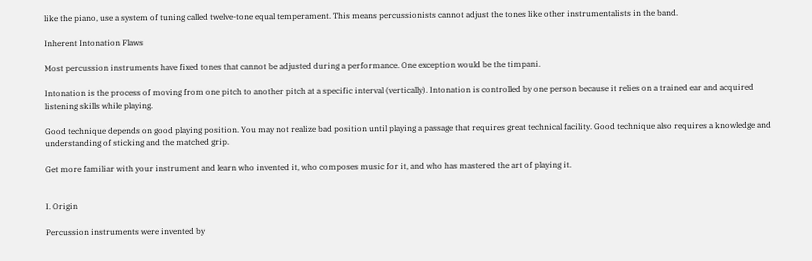like the piano, use a system of tuning called twelve-tone equal temperament. This means percussionists cannot adjust the tones like other instrumentalists in the band.

Inherent Intonation Flaws

Most percussion instruments have fixed tones that cannot be adjusted during a performance. One exception would be the timpani.

Intonation is the process of moving from one pitch to another pitch at a specific interval (vertically). Intonation is controlled by one person because it relies on a trained ear and acquired listening skills while playing.

Good technique depends on good playing position. You may not realize bad position until playing a passage that requires great technical facility. Good technique also requires a knowledge and understanding of sticking and the matched grip.

Get more familiar with your instrument and learn who invented it, who composes music for it, and who has mastered the art of playing it.


I. Origin

Percussion instruments were invented by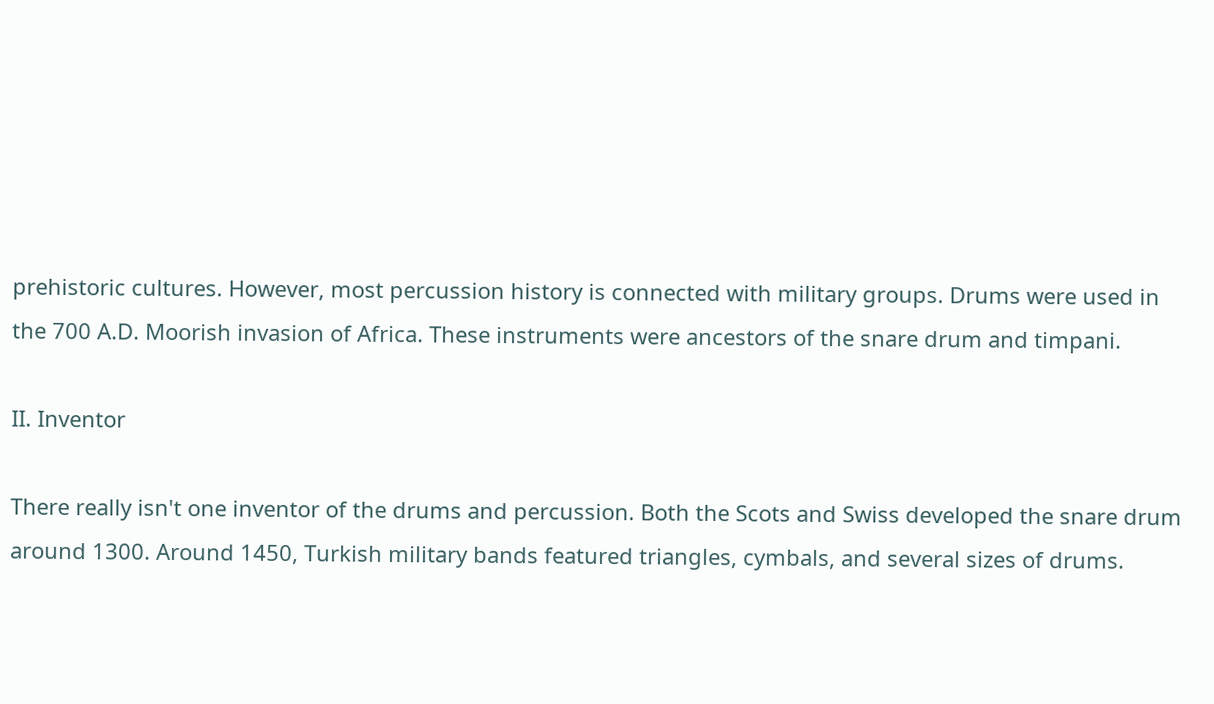prehistoric cultures. However, most percussion history is connected with military groups. Drums were used in the 700 A.D. Moorish invasion of Africa. These instruments were ancestors of the snare drum and timpani.

II. Inventor

There really isn't one inventor of the drums and percussion. Both the Scots and Swiss developed the snare drum around 1300. Around 1450, Turkish military bands featured triangles, cymbals, and several sizes of drums.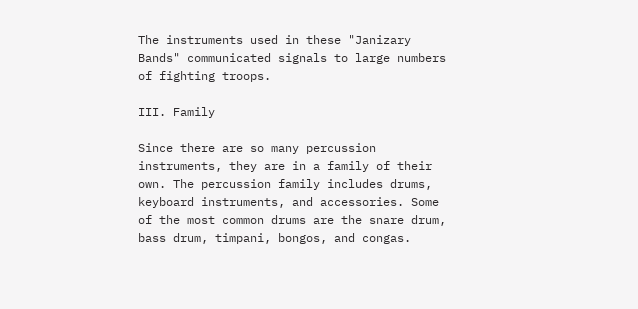The instruments used in these "Janizary Bands" communicated signals to large numbers of fighting troops.

III. Family

Since there are so many percussion instruments, they are in a family of their own. The percussion family includes drums, keyboard instruments, and accessories. Some of the most common drums are the snare drum, bass drum, timpani, bongos, and congas.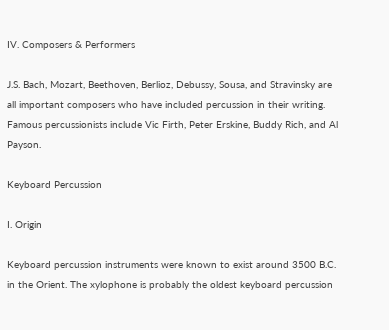IV. Composers & Performers

J.S. Bach, Mozart, Beethoven, Berlioz, Debussy, Sousa, and Stravinsky are all important composers who have included percussion in their writing. Famous percussionists include Vic Firth, Peter Erskine, Buddy Rich, and Al Payson.

Keyboard Percussion

I. Origin

Keyboard percussion instruments were known to exist around 3500 B.C. in the Orient. The xylophone is probably the oldest keyboard percussion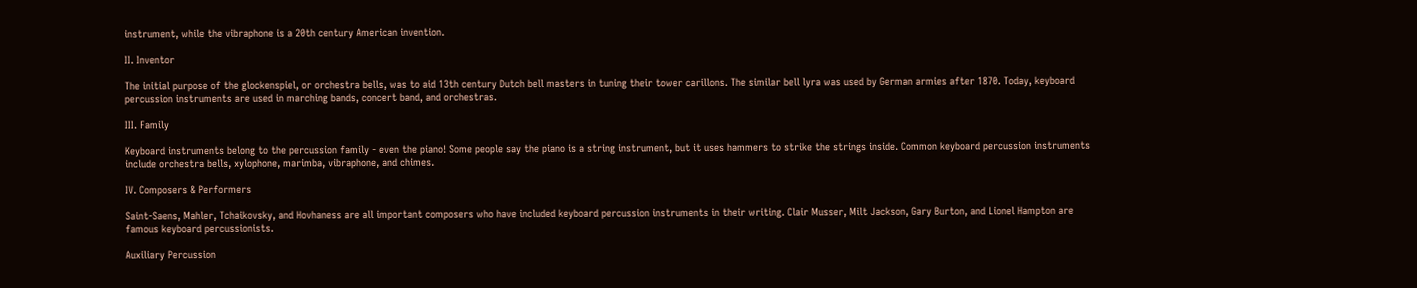instrument, while the vibraphone is a 20th century American invention.

II. Inventor

The initial purpose of the glockenspiel, or orchestra bells, was to aid 13th century Dutch bell masters in tuning their tower carillons. The similar bell lyra was used by German armies after 1870. Today, keyboard percussion instruments are used in marching bands, concert band, and orchestras.

III. Family

Keyboard instruments belong to the percussion family - even the piano! Some people say the piano is a string instrument, but it uses hammers to strike the strings inside. Common keyboard percussion instruments include orchestra bells, xylophone, marimba, vibraphone, and chimes.

IV. Composers & Performers

Saint-Saens, Mahler, Tchaikovsky, and Hovhaness are all important composers who have included keyboard percussion instruments in their writing. Clair Musser, Milt Jackson, Gary Burton, and Lionel Hampton are famous keyboard percussionists.

Auxiliary Percussion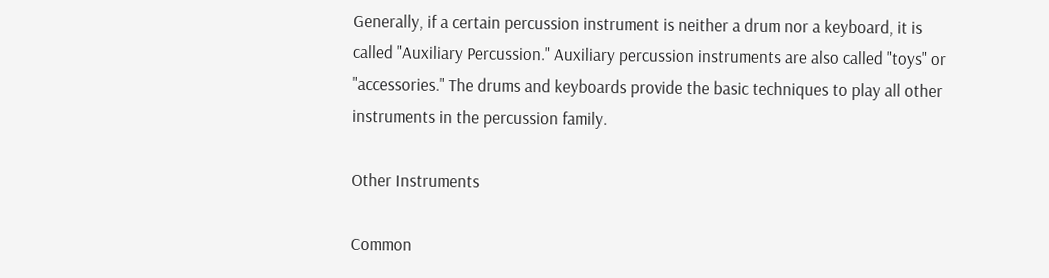Generally, if a certain percussion instrument is neither a drum nor a keyboard, it is called "Auxiliary Percussion." Auxiliary percussion instruments are also called "toys" or "accessories." The drums and keyboards provide the basic techniques to play all other instruments in the percussion family.

Other Instruments

Common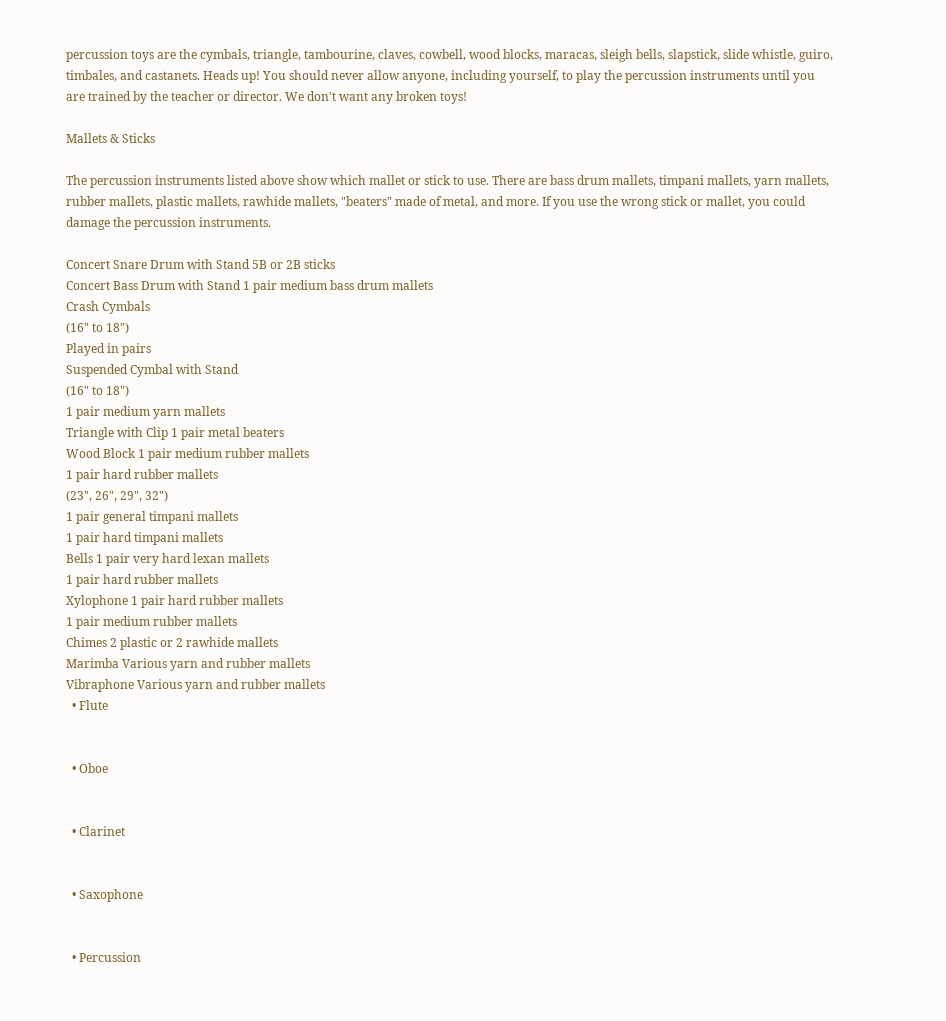percussion toys are the cymbals, triangle, tambourine, claves, cowbell, wood blocks, maracas, sleigh bells, slapstick, slide whistle, guiro, timbales, and castanets. Heads up! You should never allow anyone, including yourself, to play the percussion instruments until you are trained by the teacher or director. We don't want any broken toys!

Mallets & Sticks

The percussion instruments listed above show which mallet or stick to use. There are bass drum mallets, timpani mallets, yarn mallets, rubber mallets, plastic mallets, rawhide mallets, "beaters" made of metal, and more. If you use the wrong stick or mallet, you could damage the percussion instruments.

Concert Snare Drum with Stand 5B or 2B sticks
Concert Bass Drum with Stand 1 pair medium bass drum mallets
Crash Cymbals
(16" to 18")
Played in pairs
Suspended Cymbal with Stand
(16" to 18")
1 pair medium yarn mallets
Triangle with Clip 1 pair metal beaters
Wood Block 1 pair medium rubber mallets
1 pair hard rubber mallets
(23", 26", 29", 32")
1 pair general timpani mallets
1 pair hard timpani mallets
Bells 1 pair very hard lexan mallets
1 pair hard rubber mallets
Xylophone 1 pair hard rubber mallets
1 pair medium rubber mallets
Chimes 2 plastic or 2 rawhide mallets
Marimba Various yarn and rubber mallets
Vibraphone Various yarn and rubber mallets
  • Flute


  • Oboe


  • Clarinet


  • Saxophone


  • Percussion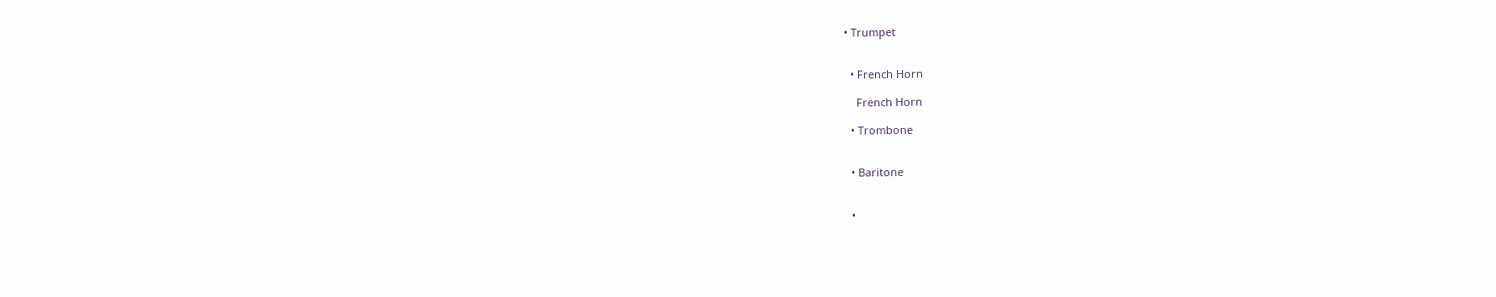• Trumpet


  • French Horn

    French Horn

  • Trombone


  • Baritone


  •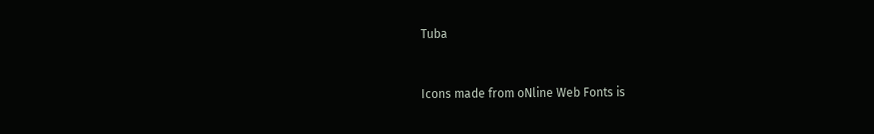Tuba


Icons made from oNline Web Fonts is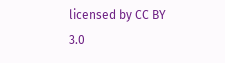licensed by CC BY 3.0